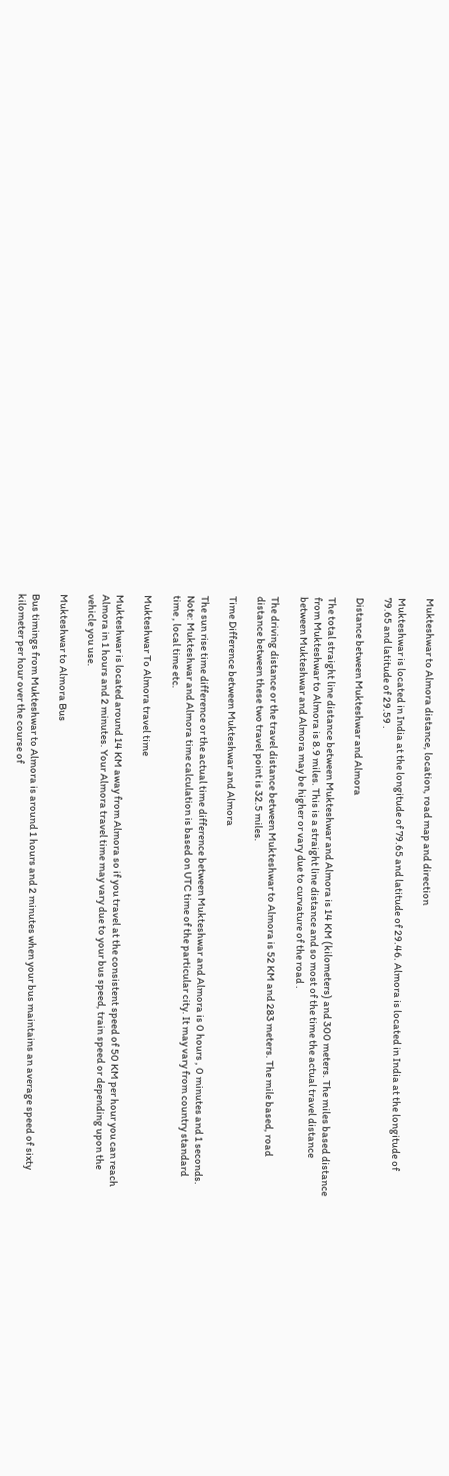Mukteshwar to Almora distance, location, road map and direction

Mukteshwar is located in India at the longitude of 79.65 and latitude of 29.46. Almora is located in India at the longitude of 79.65 and latitude of 29.59 .

Distance between Mukteshwar and Almora

The total straight line distance between Mukteshwar and Almora is 14 KM (kilometers) and 300 meters. The miles based distance from Mukteshwar to Almora is 8.9 miles. This is a straight line distance and so most of the time the actual travel distance between Mukteshwar and Almora may be higher or vary due to curvature of the road .

The driving distance or the travel distance between Mukteshwar to Almora is 52 KM and 283 meters. The mile based, road distance between these two travel point is 32.5 miles.

Time Difference between Mukteshwar and Almora

The sun rise time difference or the actual time difference between Mukteshwar and Almora is 0 hours , 0 minutes and 1 seconds. Note: Mukteshwar and Almora time calculation is based on UTC time of the particular city. It may vary from country standard time , local time etc.

Mukteshwar To Almora travel time

Mukteshwar is located around 14 KM away from Almora so if you travel at the consistent speed of 50 KM per hour you can reach Almora in 1 hours and 2 minutes. Your Almora travel time may vary due to your bus speed, train speed or depending upon the vehicle you use.

Mukteshwar to Almora Bus

Bus timings from Mukteshwar to Almora is around 1 hours and 2 minutes when your bus maintains an average speed of sixty kilometer per hour over the course of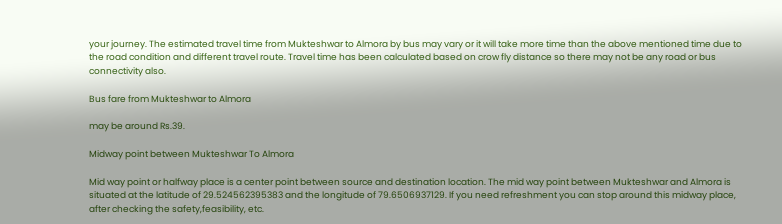your journey. The estimated travel time from Mukteshwar to Almora by bus may vary or it will take more time than the above mentioned time due to the road condition and different travel route. Travel time has been calculated based on crow fly distance so there may not be any road or bus connectivity also.

Bus fare from Mukteshwar to Almora

may be around Rs.39.

Midway point between Mukteshwar To Almora

Mid way point or halfway place is a center point between source and destination location. The mid way point between Mukteshwar and Almora is situated at the latitude of 29.524562395383 and the longitude of 79.6506937129. If you need refreshment you can stop around this midway place, after checking the safety,feasibility, etc.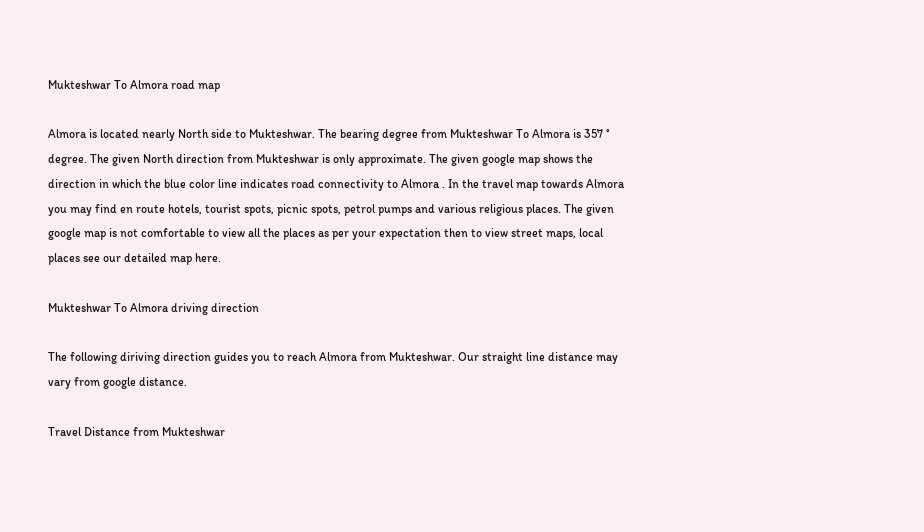Mukteshwar To Almora road map

Almora is located nearly North side to Mukteshwar. The bearing degree from Mukteshwar To Almora is 357 ° degree. The given North direction from Mukteshwar is only approximate. The given google map shows the direction in which the blue color line indicates road connectivity to Almora . In the travel map towards Almora you may find en route hotels, tourist spots, picnic spots, petrol pumps and various religious places. The given google map is not comfortable to view all the places as per your expectation then to view street maps, local places see our detailed map here.

Mukteshwar To Almora driving direction

The following diriving direction guides you to reach Almora from Mukteshwar. Our straight line distance may vary from google distance.

Travel Distance from Mukteshwar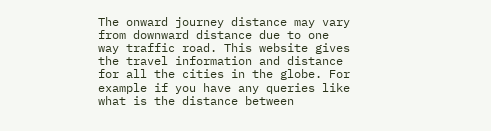The onward journey distance may vary from downward distance due to one way traffic road. This website gives the travel information and distance for all the cities in the globe. For example if you have any queries like what is the distance between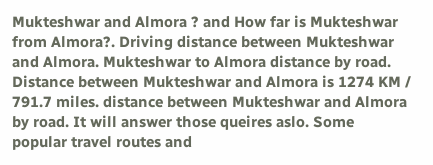Mukteshwar and Almora ? and How far is Mukteshwar from Almora?. Driving distance between Mukteshwar and Almora. Mukteshwar to Almora distance by road. Distance between Mukteshwar and Almora is 1274 KM / 791.7 miles. distance between Mukteshwar and Almora by road. It will answer those queires aslo. Some popular travel routes and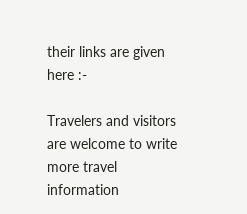their links are given here :-

Travelers and visitors are welcome to write more travel information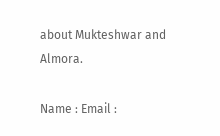about Mukteshwar and Almora.

Name : Email :